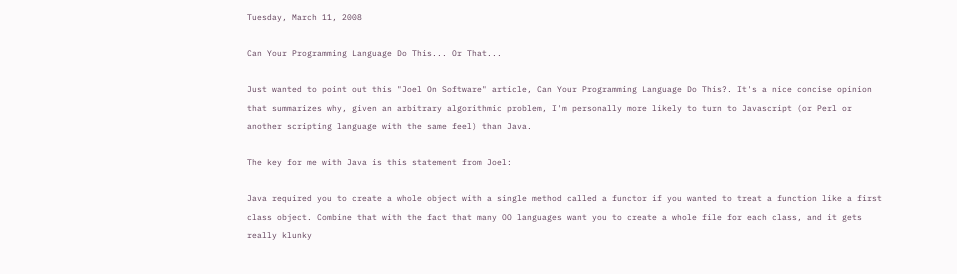Tuesday, March 11, 2008

Can Your Programming Language Do This... Or That...

Just wanted to point out this "Joel On Software" article, Can Your Programming Language Do This?. It's a nice concise opinion that summarizes why, given an arbitrary algorithmic problem, I'm personally more likely to turn to Javascript (or Perl or another scripting language with the same feel) than Java.

The key for me with Java is this statement from Joel:

Java required you to create a whole object with a single method called a functor if you wanted to treat a function like a first class object. Combine that with the fact that many OO languages want you to create a whole file for each class, and it gets really klunky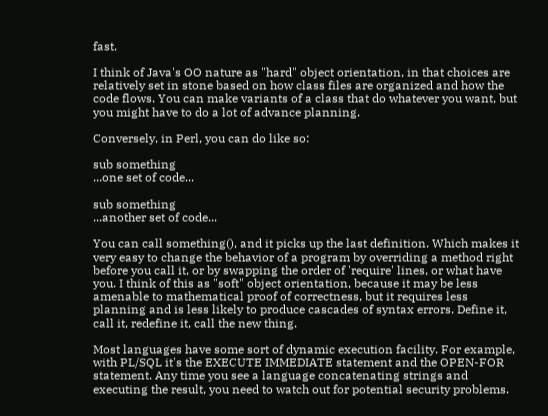fast.

I think of Java's OO nature as "hard" object orientation, in that choices are relatively set in stone based on how class files are organized and how the code flows. You can make variants of a class that do whatever you want, but you might have to do a lot of advance planning.

Conversely, in Perl, you can do like so:

sub something
...one set of code...

sub something
...another set of code...

You can call something(), and it picks up the last definition. Which makes it very easy to change the behavior of a program by overriding a method right before you call it, or by swapping the order of 'require' lines, or what have you. I think of this as "soft" object orientation, because it may be less amenable to mathematical proof of correctness, but it requires less planning and is less likely to produce cascades of syntax errors. Define it, call it, redefine it, call the new thing.

Most languages have some sort of dynamic execution facility. For example, with PL/SQL it's the EXECUTE IMMEDIATE statement and the OPEN-FOR statement. Any time you see a language concatenating strings and executing the result, you need to watch out for potential security problems.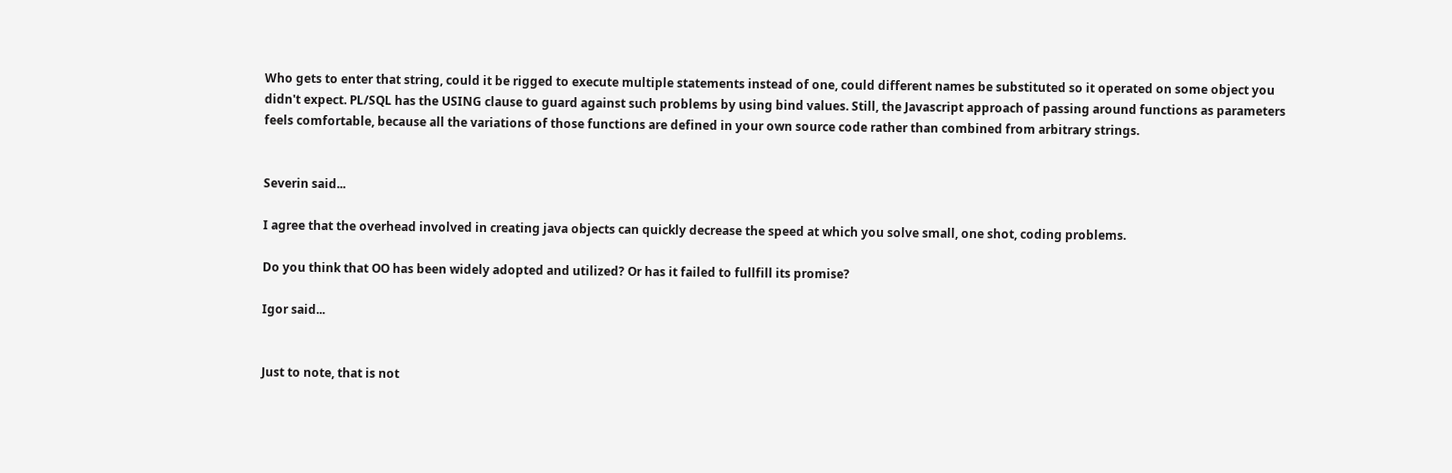Who gets to enter that string, could it be rigged to execute multiple statements instead of one, could different names be substituted so it operated on some object you didn't expect. PL/SQL has the USING clause to guard against such problems by using bind values. Still, the Javascript approach of passing around functions as parameters feels comfortable, because all the variations of those functions are defined in your own source code rather than combined from arbitrary strings.


Severin said...

I agree that the overhead involved in creating java objects can quickly decrease the speed at which you solve small, one shot, coding problems.

Do you think that OO has been widely adopted and utilized? Or has it failed to fullfill its promise?

Igor said...


Just to note, that is not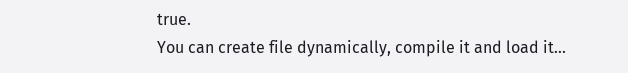true.
You can create file dynamically, compile it and load it...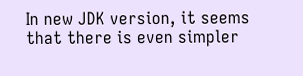In new JDK version, it seems that there is even simpler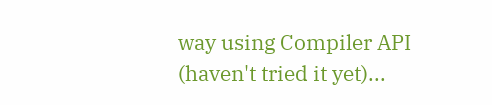way using Compiler API (haven't tried it yet)...